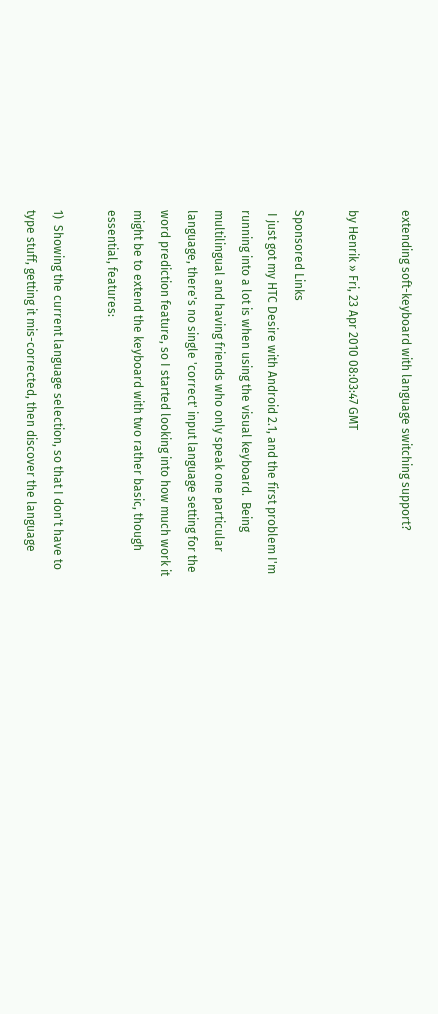extending soft-keyboard with language switching support?

by Henrik » Fri, 23 Apr 2010 08:03:47 GMT

Sponsored Links
 I just got my HTC Desire with Android 2.1, and the first problem I'm
running into a lot is when using the visual keyboard.  Being
multilingual and having friends who only speak one particular
language, there's no single 'correct' input language setting for the
word prediction feature, so I started looking into how much work it
might be to extend the keyboard with two rather basic, though
essential, features:

1)  Showing the current language selection, so that I don't have to
type stuff, getting it mis-corrected, then discover the language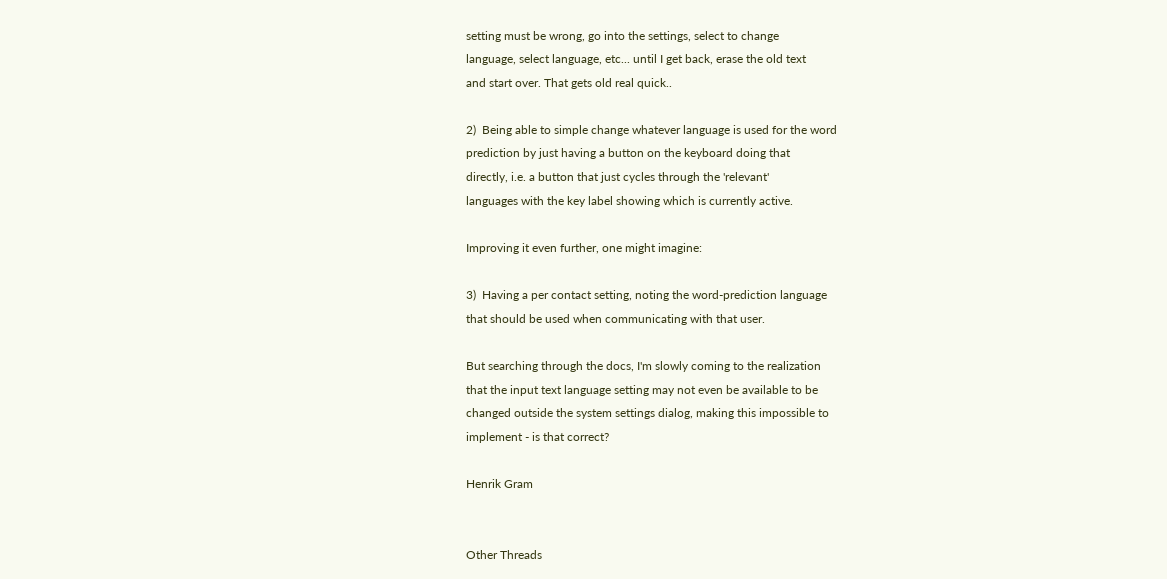setting must be wrong, go into the settings, select to change
language, select language, etc... until I get back, erase the old text
and start over. That gets old real quick..

2)  Being able to simple change whatever language is used for the word
prediction by just having a button on the keyboard doing that
directly, i.e. a button that just cycles through the 'relevant'
languages with the key label showing which is currently active.

Improving it even further, one might imagine:

3)  Having a per contact setting, noting the word-prediction language
that should be used when communicating with that user.

But searching through the docs, I'm slowly coming to the realization
that the input text language setting may not even be available to be
changed outside the system settings dialog, making this impossible to
implement - is that correct?

Henrik Gram


Other Threads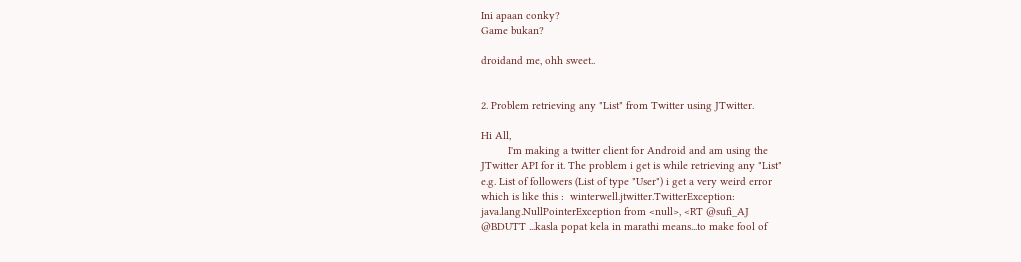Ini apaan conky?
Game bukan?

droidand me, ohh sweet..


2. Problem retrieving any "List" from Twitter using JTwitter.

Hi All,
         I'm making a twitter client for Android and am using the
JTwitter API for it. The problem i get is while retrieving any "List"
e.g. List of followers (List of type "User") i get a very weird error
which is like this :  winterwell.jtwitter.TwitterException:
java.lang.NullPointerException from <null>, <RT @sufi_AJ
@BDUTT ...kasla popat kela in marathi means...to make fool of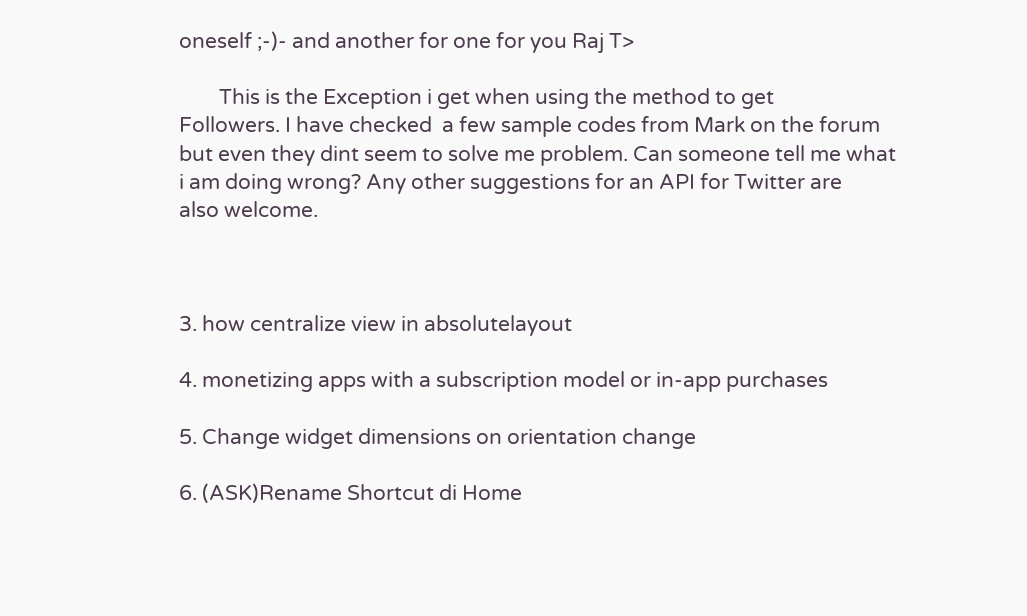oneself ;-)- and another for one for you Raj T>

        This is the Exception i get when using the method to get
Followers. I have checked  a few sample codes from Mark on the forum
but even they dint seem to solve me problem. Can someone tell me what
i am doing wrong? Any other suggestions for an API for Twitter are
also welcome.



3. how centralize view in absolutelayout

4. monetizing apps with a subscription model or in-app purchases

5. Change widget dimensions on orientation change

6. (ASK)Rename Shortcut di Home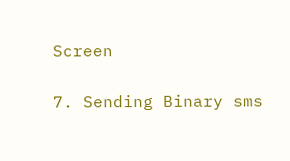Screen

7. Sending Binary sms